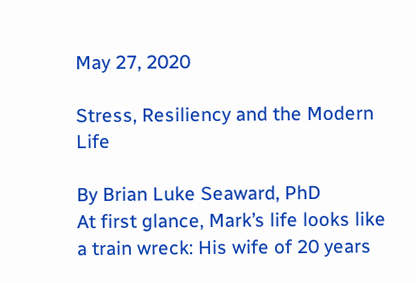May 27, 2020

Stress, Resiliency and the Modern Life

By Brian Luke Seaward, PhD
At first glance, Mark’s life looks like a train wreck: His wife of 20 years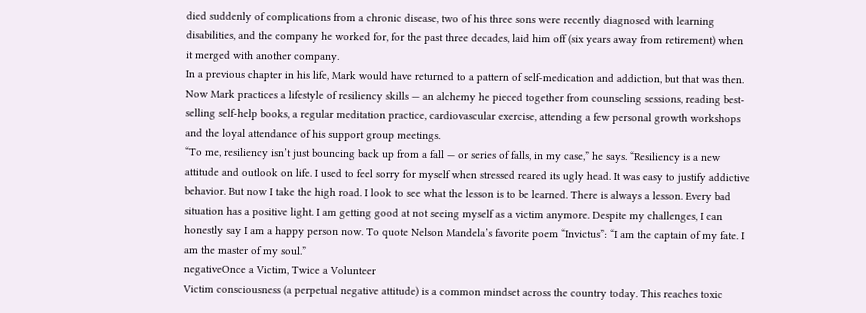died suddenly of complications from a chronic disease, two of his three sons were recently diagnosed with learning disabilities, and the company he worked for, for the past three decades, laid him off (six years away from retirement) when it merged with another company.
In a previous chapter in his life, Mark would have returned to a pattern of self-medication and addiction, but that was then. Now Mark practices a lifestyle of resiliency skills — an alchemy he pieced together from counseling sessions, reading best-selling self-help books, a regular meditation practice, cardiovascular exercise, attending a few personal growth workshops and the loyal attendance of his support group meetings.
“To me, resiliency isn’t just bouncing back up from a fall — or series of falls, in my case,” he says. “Resiliency is a new attitude and outlook on life. I used to feel sorry for myself when stressed reared its ugly head. It was easy to justify addictive behavior. But now I take the high road. I look to see what the lesson is to be learned. There is always a lesson. Every bad situation has a positive light. I am getting good at not seeing myself as a victim anymore. Despite my challenges, I can honestly say I am a happy person now. To quote Nelson Mandela’s favorite poem “Invictus”: “I am the captain of my fate. I am the master of my soul.”
negativeOnce a Victim, Twice a Volunteer
Victim consciousness (a perpetual negative attitude) is a common mindset across the country today. This reaches toxic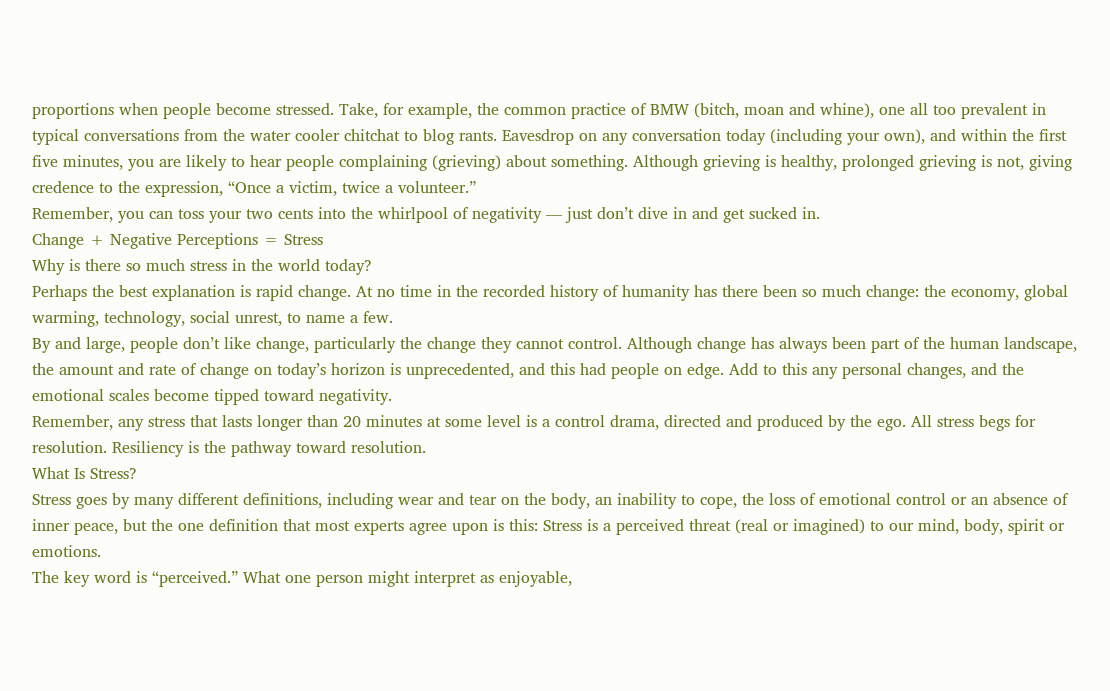proportions when people become stressed. Take, for example, the common practice of BMW (bitch, moan and whine), one all too prevalent in typical conversations from the water cooler chitchat to blog rants. Eavesdrop on any conversation today (including your own), and within the first five minutes, you are likely to hear people complaining (grieving) about something. Although grieving is healthy, prolonged grieving is not, giving credence to the expression, “Once a victim, twice a volunteer.”
Remember, you can toss your two cents into the whirlpool of negativity — just don’t dive in and get sucked in.
Change + Negative Perceptions = Stress
Why is there so much stress in the world today?
Perhaps the best explanation is rapid change. At no time in the recorded history of humanity has there been so much change: the economy, global warming, technology, social unrest, to name a few.
By and large, people don’t like change, particularly the change they cannot control. Although change has always been part of the human landscape, the amount and rate of change on today’s horizon is unprecedented, and this had people on edge. Add to this any personal changes, and the emotional scales become tipped toward negativity.
Remember, any stress that lasts longer than 20 minutes at some level is a control drama, directed and produced by the ego. All stress begs for resolution. Resiliency is the pathway toward resolution.
What Is Stress?
Stress goes by many different definitions, including wear and tear on the body, an inability to cope, the loss of emotional control or an absence of inner peace, but the one definition that most experts agree upon is this: Stress is a perceived threat (real or imagined) to our mind, body, spirit or emotions.
The key word is “perceived.” What one person might interpret as enjoyable,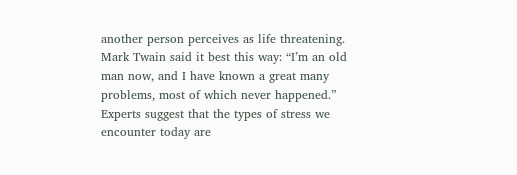another person perceives as life threatening. Mark Twain said it best this way: “I’m an old man now, and I have known a great many problems, most of which never happened.”
Experts suggest that the types of stress we encounter today are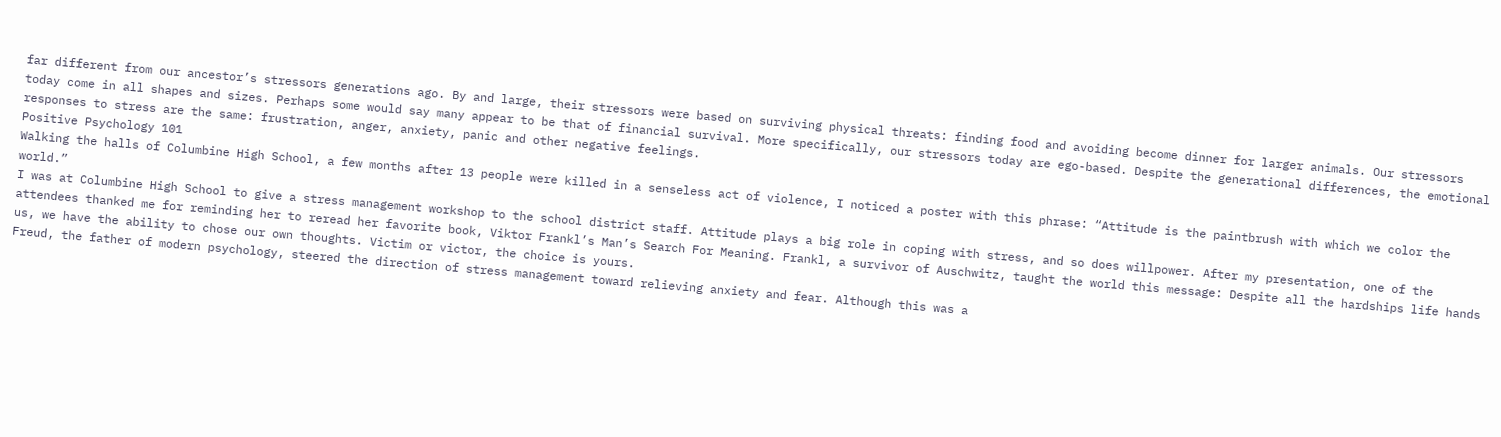far different from our ancestor’s stressors generations ago. By and large, their stressors were based on surviving physical threats: finding food and avoiding become dinner for larger animals. Our stressors today come in all shapes and sizes. Perhaps some would say many appear to be that of financial survival. More specifically, our stressors today are ego-based. Despite the generational differences, the emotional responses to stress are the same: frustration, anger, anxiety, panic and other negative feelings.
Positive Psychology 101
Walking the halls of Columbine High School, a few months after 13 people were killed in a senseless act of violence, I noticed a poster with this phrase: “Attitude is the paintbrush with which we color the world.”
I was at Columbine High School to give a stress management workshop to the school district staff. Attitude plays a big role in coping with stress, and so does willpower. After my presentation, one of the attendees thanked me for reminding her to reread her favorite book, Viktor Frankl’s Man’s Search For Meaning. Frankl, a survivor of Auschwitz, taught the world this message: Despite all the hardships life hands us, we have the ability to chose our own thoughts. Victim or victor, the choice is yours.
Freud, the father of modern psychology, steered the direction of stress management toward relieving anxiety and fear. Although this was a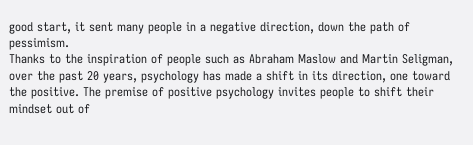good start, it sent many people in a negative direction, down the path of pessimism.
Thanks to the inspiration of people such as Abraham Maslow and Martin Seligman, over the past 20 years, psychology has made a shift in its direction, one toward the positive. The premise of positive psychology invites people to shift their mindset out of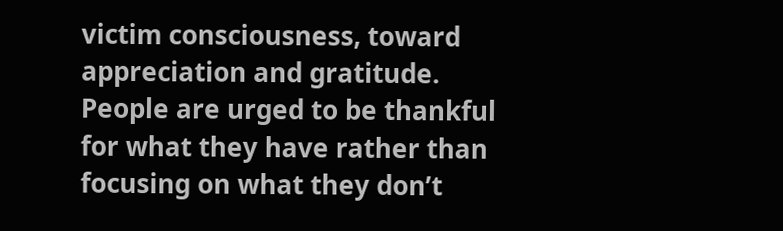victim consciousness, toward appreciation and gratitude. People are urged to be thankful for what they have rather than focusing on what they don’t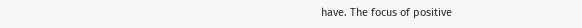have. The focus of positive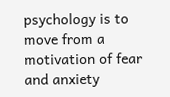psychology is to move from a motivation of fear and anxiety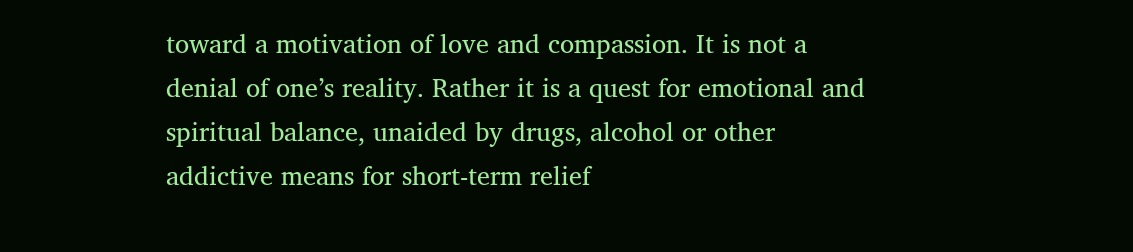toward a motivation of love and compassion. It is not a denial of one’s reality. Rather it is a quest for emotional and spiritual balance, unaided by drugs, alcohol or other addictive means for short-term relief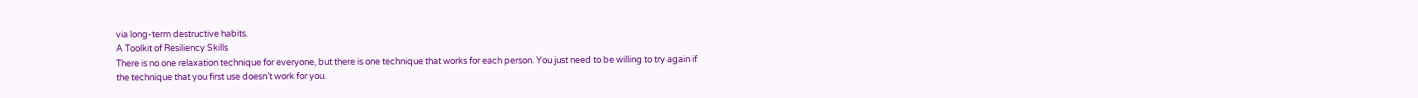via long-term destructive habits.
A Toolkit of Resiliency Skills
There is no one relaxation technique for everyone, but there is one technique that works for each person. You just need to be willing to try again if the technique that you first use doesn’t work for you.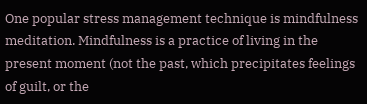One popular stress management technique is mindfulness meditation. Mindfulness is a practice of living in the present moment (not the past, which precipitates feelings of guilt, or the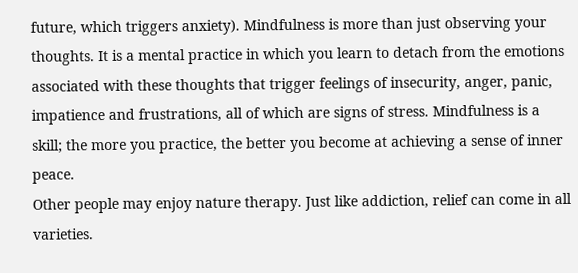future, which triggers anxiety). Mindfulness is more than just observing your thoughts. It is a mental practice in which you learn to detach from the emotions associated with these thoughts that trigger feelings of insecurity, anger, panic, impatience and frustrations, all of which are signs of stress. Mindfulness is a skill; the more you practice, the better you become at achieving a sense of inner peace.
Other people may enjoy nature therapy. Just like addiction, relief can come in all varieties.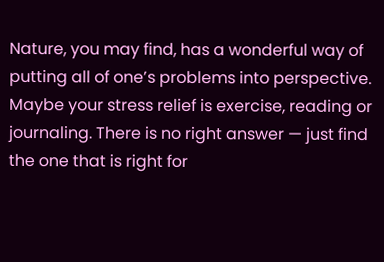Nature, you may find, has a wonderful way of putting all of one’s problems into perspective. Maybe your stress relief is exercise, reading or journaling. There is no right answer — just find the one that is right for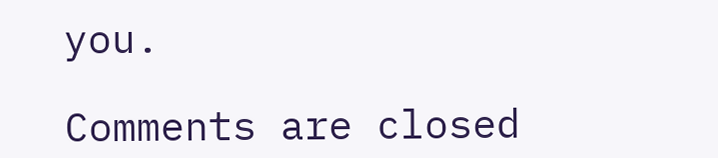you.

Comments are closed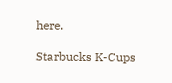here.

Starbucks K-Cups